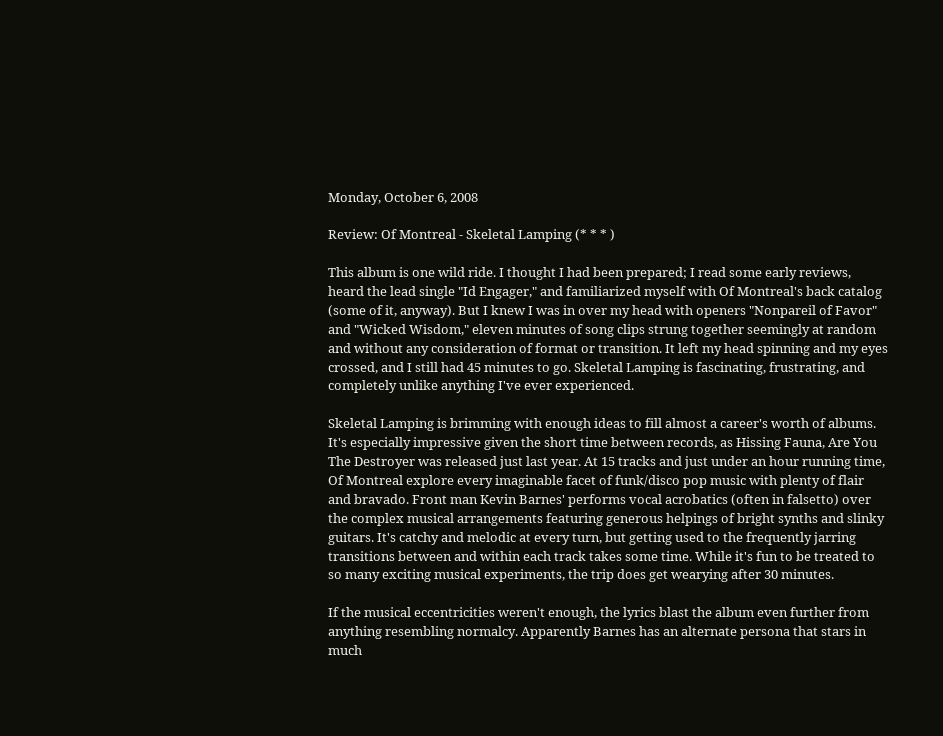Monday, October 6, 2008

Review: Of Montreal - Skeletal Lamping (* * * )

This album is one wild ride. I thought I had been prepared; I read some early reviews, heard the lead single "Id Engager," and familiarized myself with Of Montreal's back catalog (some of it, anyway). But I knew I was in over my head with openers "Nonpareil of Favor" and "Wicked Wisdom," eleven minutes of song clips strung together seemingly at random and without any consideration of format or transition. It left my head spinning and my eyes crossed, and I still had 45 minutes to go. Skeletal Lamping is fascinating, frustrating, and completely unlike anything I've ever experienced.

Skeletal Lamping is brimming with enough ideas to fill almost a career's worth of albums. It's especially impressive given the short time between records, as Hissing Fauna, Are You The Destroyer was released just last year. At 15 tracks and just under an hour running time, Of Montreal explore every imaginable facet of funk/disco pop music with plenty of flair and bravado. Front man Kevin Barnes' performs vocal acrobatics (often in falsetto) over the complex musical arrangements featuring generous helpings of bright synths and slinky guitars. It's catchy and melodic at every turn, but getting used to the frequently jarring transitions between and within each track takes some time. While it's fun to be treated to so many exciting musical experiments, the trip does get wearying after 30 minutes.

If the musical eccentricities weren't enough, the lyrics blast the album even further from anything resembling normalcy. Apparently Barnes has an alternate persona that stars in much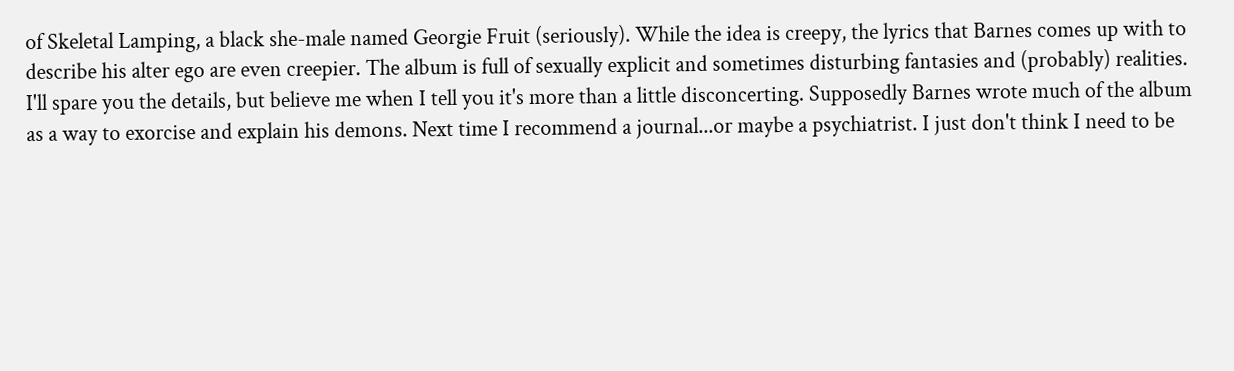of Skeletal Lamping, a black she-male named Georgie Fruit (seriously). While the idea is creepy, the lyrics that Barnes comes up with to describe his alter ego are even creepier. The album is full of sexually explicit and sometimes disturbing fantasies and (probably) realities. I'll spare you the details, but believe me when I tell you it's more than a little disconcerting. Supposedly Barnes wrote much of the album as a way to exorcise and explain his demons. Next time I recommend a journal...or maybe a psychiatrist. I just don't think I need to be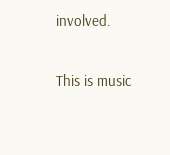involved.

This is music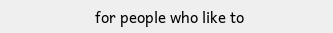for people who like to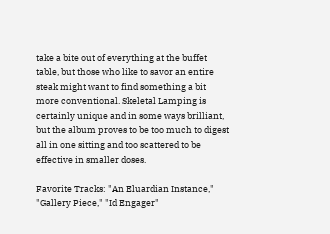take a bite out of everything at the buffet table, but those who like to savor an entire steak might want to find something a bit more conventional. Skeletal Lamping is certainly unique and in some ways brilliant, but the album proves to be too much to digest all in one sitting and too scattered to be effective in smaller doses.

Favorite Tracks: "An Eluardian Instance," "Gallery Piece," "Id Engager"